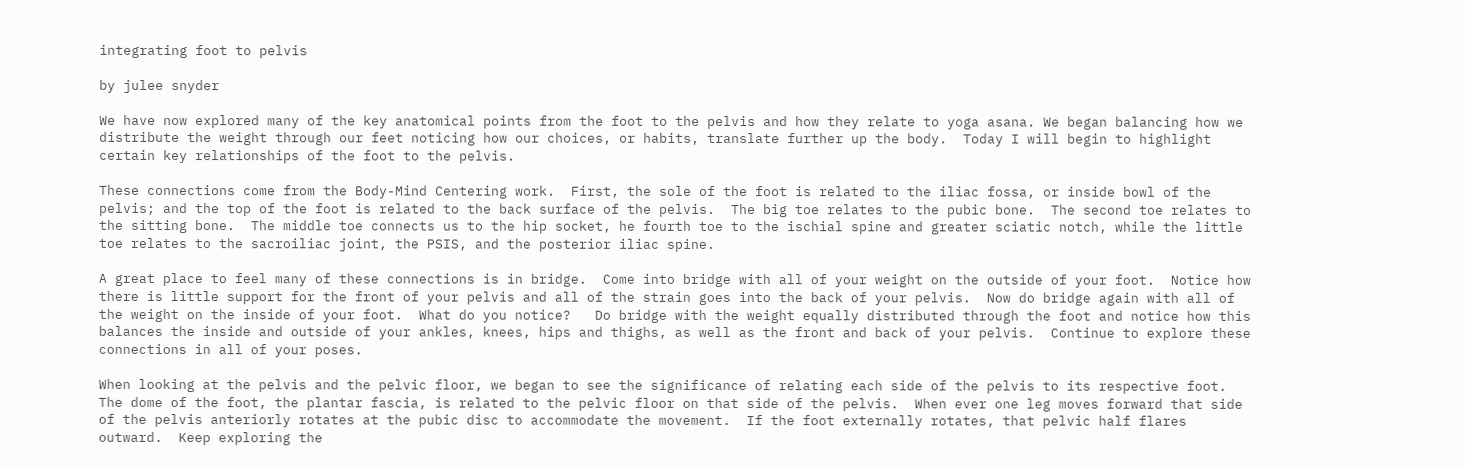integrating foot to pelvis

by julee snyder

We have now explored many of the key anatomical points from the foot to the pelvis and how they relate to yoga asana. We began balancing how we distribute the weight through our feet noticing how our choices, or habits, translate further up the body.  Today I will begin to highlight certain key relationships of the foot to the pelvis.

These connections come from the Body-Mind Centering work.  First, the sole of the foot is related to the iliac fossa, or inside bowl of the pelvis; and the top of the foot is related to the back surface of the pelvis.  The big toe relates to the pubic bone.  The second toe relates to the sitting bone.  The middle toe connects us to the hip socket, he fourth toe to the ischial spine and greater sciatic notch, while the little toe relates to the sacroiliac joint, the PSIS, and the posterior iliac spine.

A great place to feel many of these connections is in bridge.  Come into bridge with all of your weight on the outside of your foot.  Notice how there is little support for the front of your pelvis and all of the strain goes into the back of your pelvis.  Now do bridge again with all of the weight on the inside of your foot.  What do you notice?   Do bridge with the weight equally distributed through the foot and notice how this balances the inside and outside of your ankles, knees, hips and thighs, as well as the front and back of your pelvis.  Continue to explore these connections in all of your poses.

When looking at the pelvis and the pelvic floor, we began to see the significance of relating each side of the pelvis to its respective foot.  The dome of the foot, the plantar fascia, is related to the pelvic floor on that side of the pelvis.  When ever one leg moves forward that side of the pelvis anteriorly rotates at the pubic disc to accommodate the movement.  If the foot externally rotates, that pelvic half flares outward.  Keep exploring the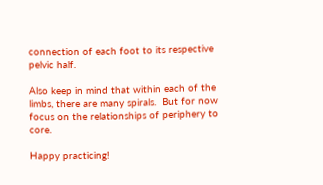connection of each foot to its respective pelvic half.

Also keep in mind that within each of the limbs, there are many spirals.  But for now focus on the relationships of periphery to core.

Happy practicing!